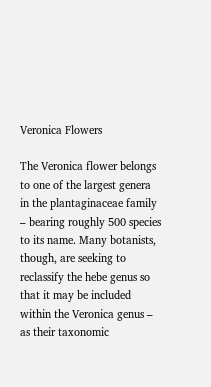Veronica Flowers

The Veronica flower belongs to one of the largest genera in the plantaginaceae family – bearing roughly 500 species to its name. Many botanists, though, are seeking to reclassify the hebe genus so that it may be included within the Veronica genus – as their taxonomic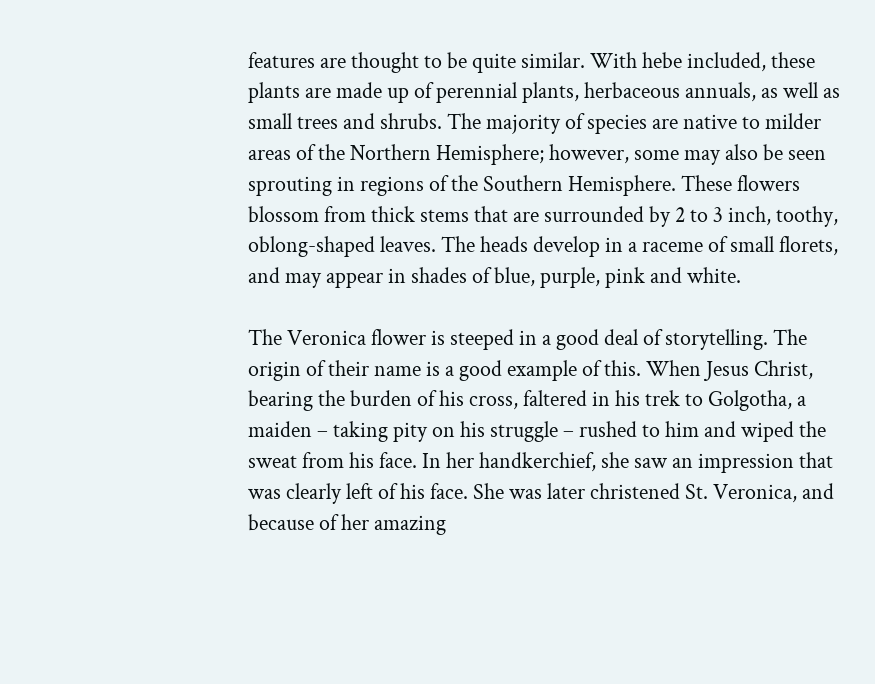features are thought to be quite similar. With hebe included, these plants are made up of perennial plants, herbaceous annuals, as well as small trees and shrubs. The majority of species are native to milder areas of the Northern Hemisphere; however, some may also be seen sprouting in regions of the Southern Hemisphere. These flowers blossom from thick stems that are surrounded by 2 to 3 inch, toothy, oblong-shaped leaves. The heads develop in a raceme of small florets, and may appear in shades of blue, purple, pink and white.

The Veronica flower is steeped in a good deal of storytelling. The origin of their name is a good example of this. When Jesus Christ, bearing the burden of his cross, faltered in his trek to Golgotha, a maiden – taking pity on his struggle – rushed to him and wiped the sweat from his face. In her handkerchief, she saw an impression that was clearly left of his face. She was later christened St. Veronica, and because of her amazing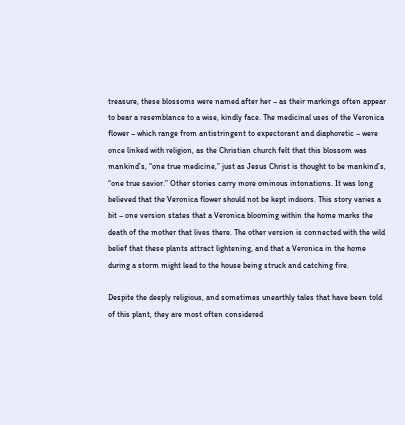treasure, these blossoms were named after her – as their markings often appear to bear a resemblance to a wise, kindly face. The medicinal uses of the Veronica flower – which range from antistringent to expectorant and diaphoretic – were once linked with religion, as the Christian church felt that this blossom was mankind’s, “one true medicine,” just as Jesus Christ is thought to be mankind’s, “one true savior.” Other stories carry more ominous intonations. It was long believed that the Veronica flower should not be kept indoors. This story varies a bit – one version states that a Veronica blooming within the home marks the death of the mother that lives there. The other version is connected with the wild belief that these plants attract lightening, and that a Veronica in the home during a storm might lead to the house being struck and catching fire.

Despite the deeply religious, and sometimes unearthly tales that have been told of this plant, they are most often considered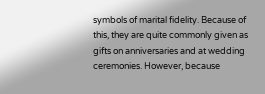symbols of marital fidelity. Because of this, they are quite commonly given as gifts on anniversaries and at wedding ceremonies. However, because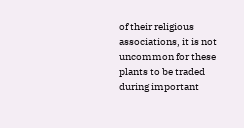of their religious associations, it is not uncommon for these plants to be traded during important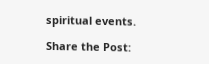spiritual events.

Share the Post: